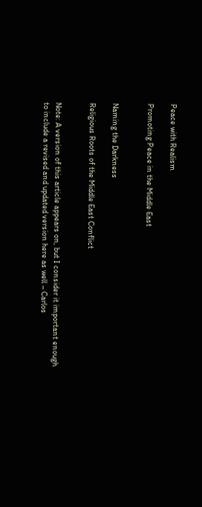Peace with Realism

Promoting Peace in the Middle East


Naming the Darkness

Religious Roots of the Middle East Conflict


Note: A version of this article appears on, but I consider it important enough to include a revised and updated version here as well – Carlos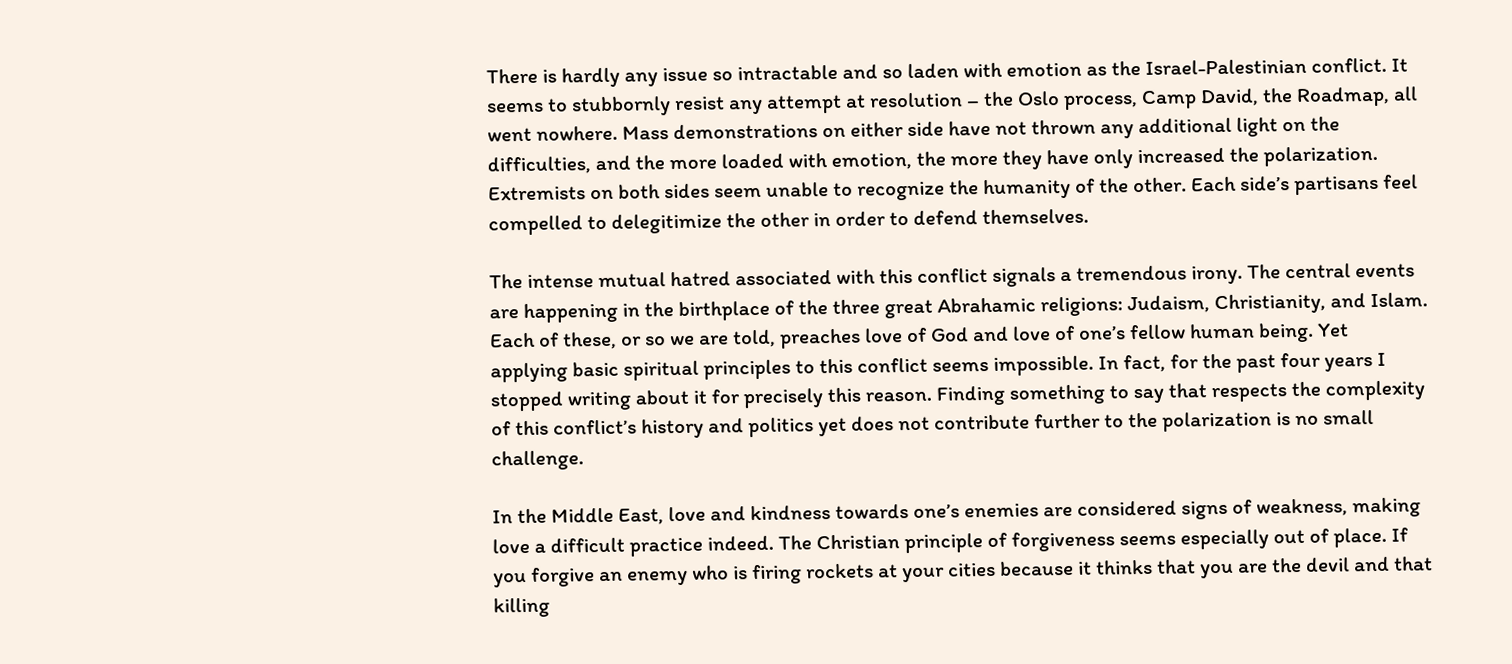There is hardly any issue so intractable and so laden with emotion as the Israel-Palestinian conflict. It seems to stubbornly resist any attempt at resolution – the Oslo process, Camp David, the Roadmap, all went nowhere. Mass demonstrations on either side have not thrown any additional light on the difficulties, and the more loaded with emotion, the more they have only increased the polarization. Extremists on both sides seem unable to recognize the humanity of the other. Each side’s partisans feel compelled to delegitimize the other in order to defend themselves.

The intense mutual hatred associated with this conflict signals a tremendous irony. The central events are happening in the birthplace of the three great Abrahamic religions: Judaism, Christianity, and Islam. Each of these, or so we are told, preaches love of God and love of one’s fellow human being. Yet applying basic spiritual principles to this conflict seems impossible. In fact, for the past four years I stopped writing about it for precisely this reason. Finding something to say that respects the complexity of this conflict’s history and politics yet does not contribute further to the polarization is no small challenge.

In the Middle East, love and kindness towards one’s enemies are considered signs of weakness, making love a difficult practice indeed. The Christian principle of forgiveness seems especially out of place. If you forgive an enemy who is firing rockets at your cities because it thinks that you are the devil and that killing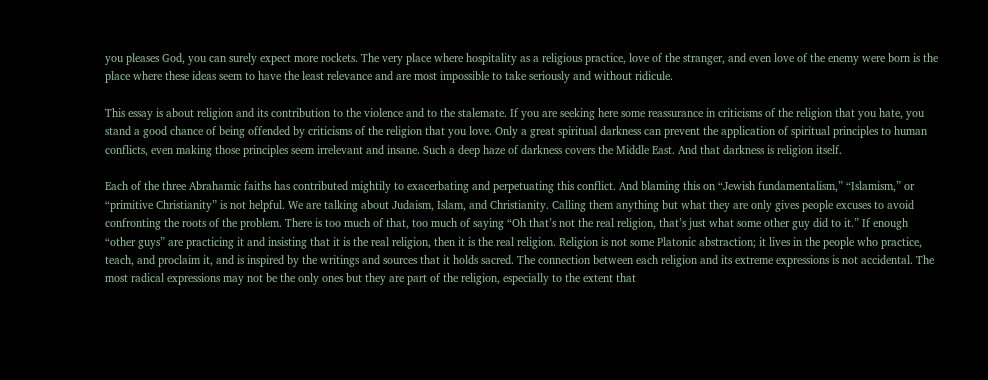you pleases God, you can surely expect more rockets. The very place where hospitality as a religious practice, love of the stranger, and even love of the enemy were born is the place where these ideas seem to have the least relevance and are most impossible to take seriously and without ridicule.

This essay is about religion and its contribution to the violence and to the stalemate. If you are seeking here some reassurance in criticisms of the religion that you hate, you stand a good chance of being offended by criticisms of the religion that you love. Only a great spiritual darkness can prevent the application of spiritual principles to human conflicts, even making those principles seem irrelevant and insane. Such a deep haze of darkness covers the Middle East. And that darkness is religion itself.

Each of the three Abrahamic faiths has contributed mightily to exacerbating and perpetuating this conflict. And blaming this on “Jewish fundamentalism,” “Islamism,” or “primitive Christianity” is not helpful. We are talking about Judaism, Islam, and Christianity. Calling them anything but what they are only gives people excuses to avoid confronting the roots of the problem. There is too much of that, too much of saying “Oh that’s not the real religion, that’s just what some other guy did to it.” If enough “other guys” are practicing it and insisting that it is the real religion, then it is the real religion. Religion is not some Platonic abstraction; it lives in the people who practice, teach, and proclaim it, and is inspired by the writings and sources that it holds sacred. The connection between each religion and its extreme expressions is not accidental. The most radical expressions may not be the only ones but they are part of the religion, especially to the extent that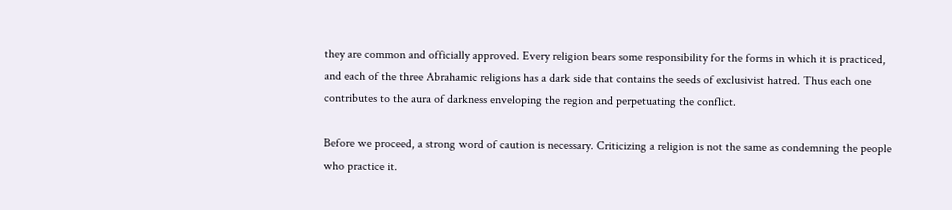they are common and officially approved. Every religion bears some responsibility for the forms in which it is practiced, and each of the three Abrahamic religions has a dark side that contains the seeds of exclusivist hatred. Thus each one contributes to the aura of darkness enveloping the region and perpetuating the conflict.

Before we proceed, a strong word of caution is necessary. Criticizing a religion is not the same as condemning the people who practice it.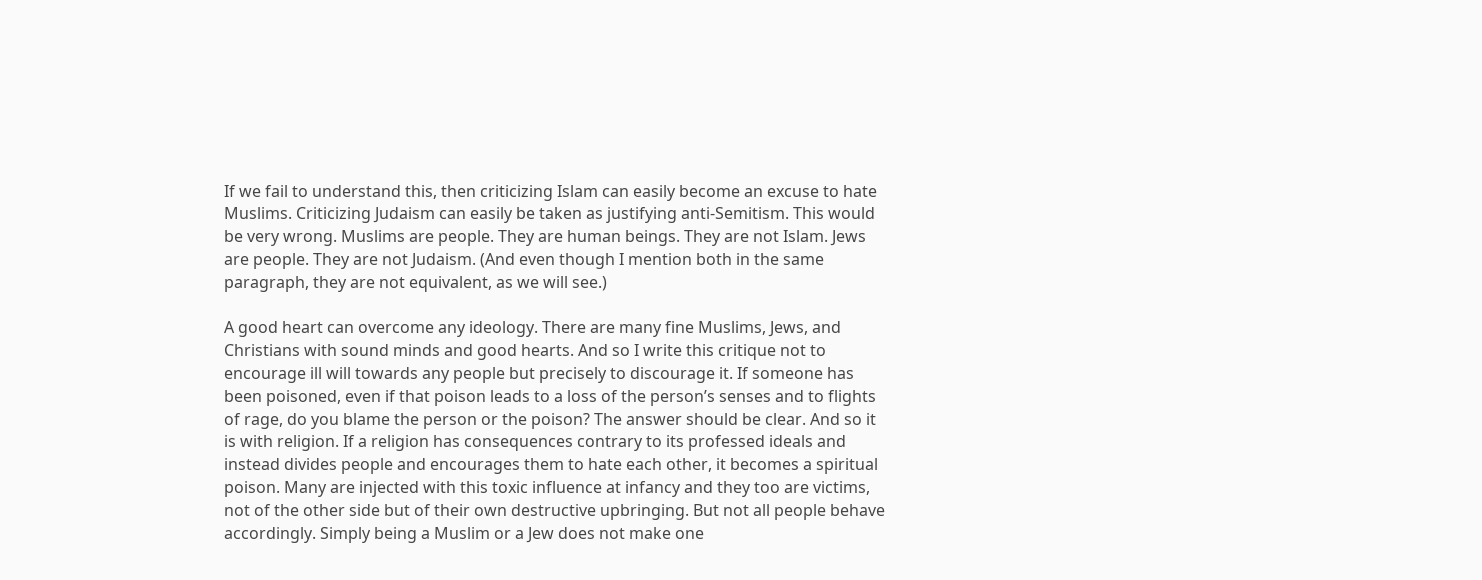If we fail to understand this, then criticizing Islam can easily become an excuse to hate Muslims. Criticizing Judaism can easily be taken as justifying anti-Semitism. This would be very wrong. Muslims are people. They are human beings. They are not Islam. Jews are people. They are not Judaism. (And even though I mention both in the same paragraph, they are not equivalent, as we will see.)

A good heart can overcome any ideology. There are many fine Muslims, Jews, and Christians with sound minds and good hearts. And so I write this critique not to encourage ill will towards any people but precisely to discourage it. If someone has been poisoned, even if that poison leads to a loss of the person’s senses and to flights of rage, do you blame the person or the poison? The answer should be clear. And so it is with religion. If a religion has consequences contrary to its professed ideals and instead divides people and encourages them to hate each other, it becomes a spiritual poison. Many are injected with this toxic influence at infancy and they too are victims, not of the other side but of their own destructive upbringing. But not all people behave accordingly. Simply being a Muslim or a Jew does not make one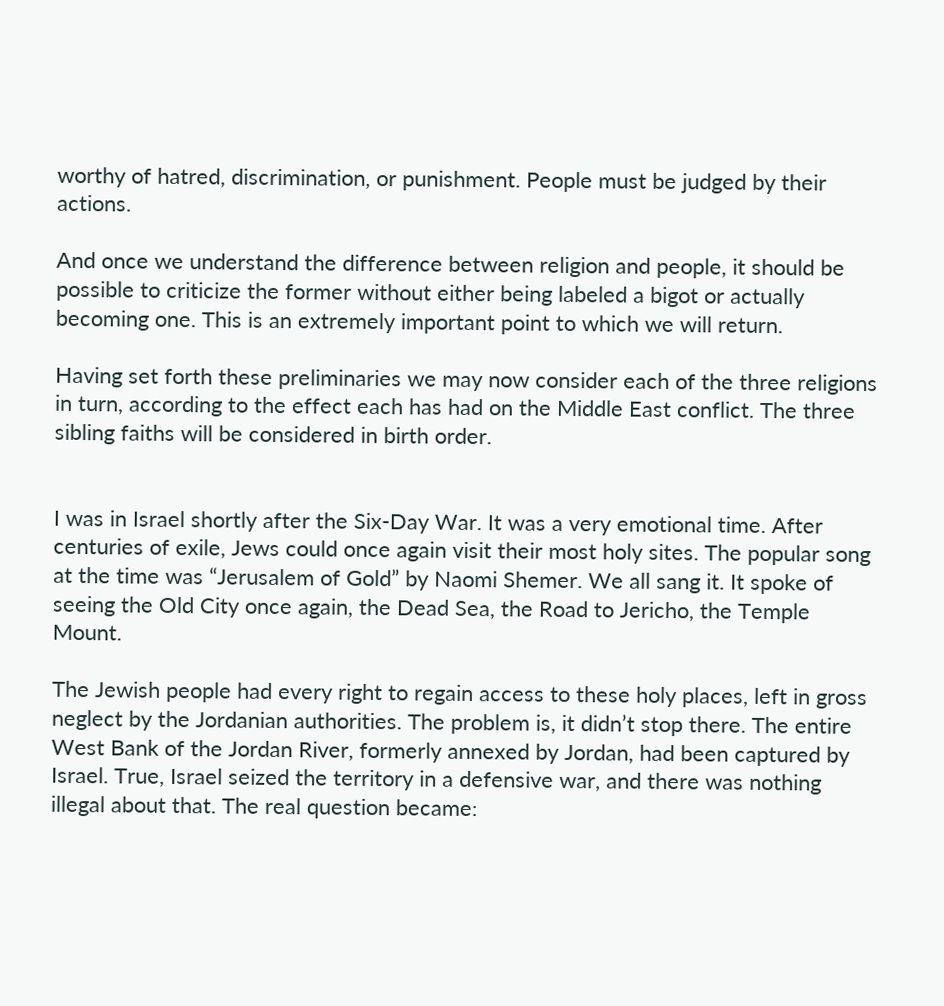worthy of hatred, discrimination, or punishment. People must be judged by their actions.

And once we understand the difference between religion and people, it should be possible to criticize the former without either being labeled a bigot or actually becoming one. This is an extremely important point to which we will return.

Having set forth these preliminaries we may now consider each of the three religions in turn, according to the effect each has had on the Middle East conflict. The three sibling faiths will be considered in birth order.


I was in Israel shortly after the Six-Day War. It was a very emotional time. After centuries of exile, Jews could once again visit their most holy sites. The popular song at the time was “Jerusalem of Gold” by Naomi Shemer. We all sang it. It spoke of seeing the Old City once again, the Dead Sea, the Road to Jericho, the Temple Mount.

The Jewish people had every right to regain access to these holy places, left in gross neglect by the Jordanian authorities. The problem is, it didn’t stop there. The entire West Bank of the Jordan River, formerly annexed by Jordan, had been captured by Israel. True, Israel seized the territory in a defensive war, and there was nothing illegal about that. The real question became: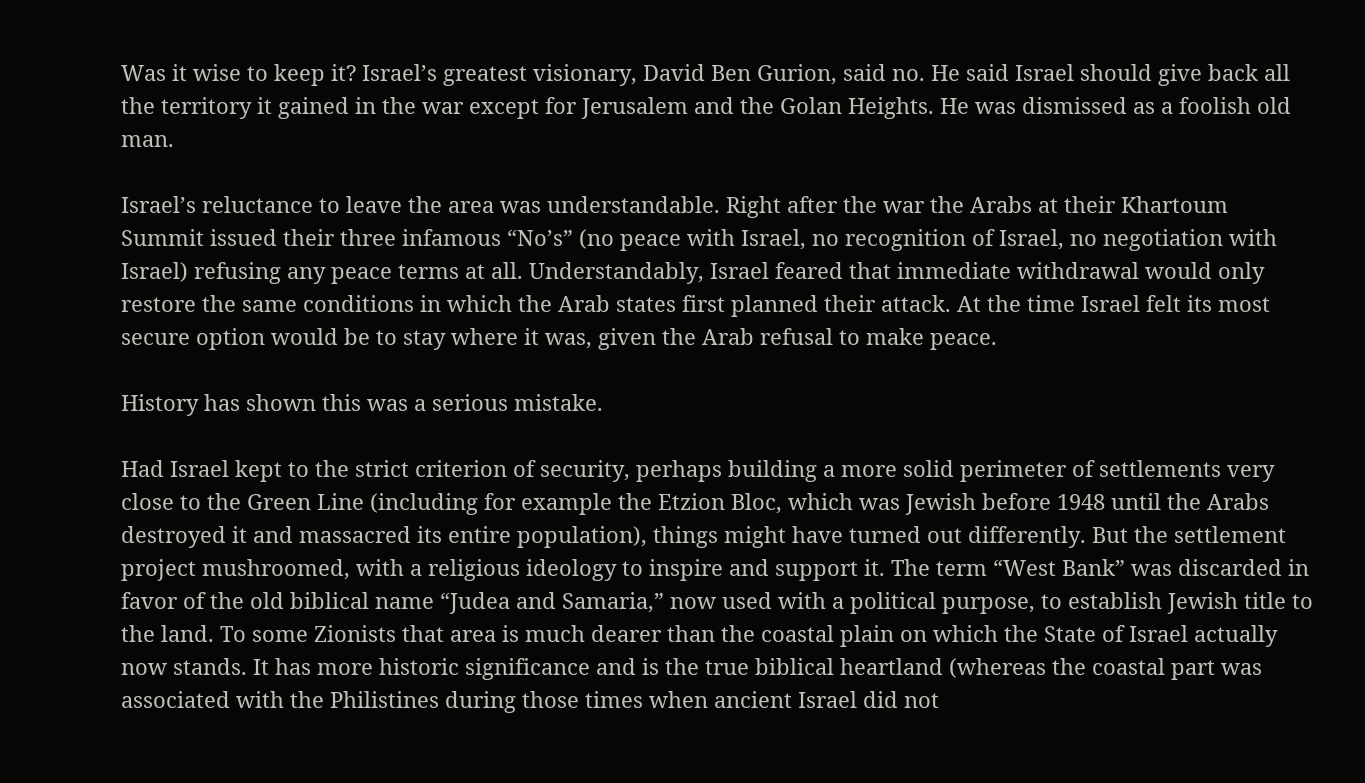Was it wise to keep it? Israel’s greatest visionary, David Ben Gurion, said no. He said Israel should give back all the territory it gained in the war except for Jerusalem and the Golan Heights. He was dismissed as a foolish old man.

Israel’s reluctance to leave the area was understandable. Right after the war the Arabs at their Khartoum Summit issued their three infamous “No’s” (no peace with Israel, no recognition of Israel, no negotiation with Israel) refusing any peace terms at all. Understandably, Israel feared that immediate withdrawal would only restore the same conditions in which the Arab states first planned their attack. At the time Israel felt its most secure option would be to stay where it was, given the Arab refusal to make peace.

History has shown this was a serious mistake.

Had Israel kept to the strict criterion of security, perhaps building a more solid perimeter of settlements very close to the Green Line (including for example the Etzion Bloc, which was Jewish before 1948 until the Arabs destroyed it and massacred its entire population), things might have turned out differently. But the settlement project mushroomed, with a religious ideology to inspire and support it. The term “West Bank” was discarded in favor of the old biblical name “Judea and Samaria,” now used with a political purpose, to establish Jewish title to the land. To some Zionists that area is much dearer than the coastal plain on which the State of Israel actually now stands. It has more historic significance and is the true biblical heartland (whereas the coastal part was associated with the Philistines during those times when ancient Israel did not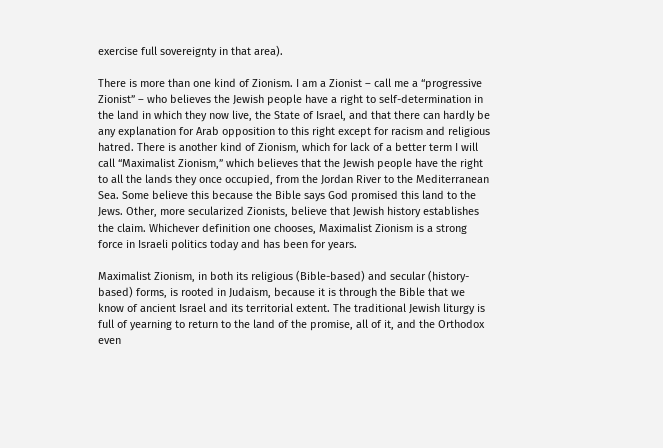exercise full sovereignty in that area).

There is more than one kind of Zionism. I am a Zionist – call me a “progressive Zionist” – who believes the Jewish people have a right to self-determination in the land in which they now live, the State of Israel, and that there can hardly be any explanation for Arab opposition to this right except for racism and religious hatred. There is another kind of Zionism, which for lack of a better term I will call “Maximalist Zionism,” which believes that the Jewish people have the right to all the lands they once occupied, from the Jordan River to the Mediterranean Sea. Some believe this because the Bible says God promised this land to the Jews. Other, more secularized Zionists, believe that Jewish history establishes the claim. Whichever definition one chooses, Maximalist Zionism is a strong force in Israeli politics today and has been for years.

Maximalist Zionism, in both its religious (Bible-based) and secular (history-based) forms, is rooted in Judaism, because it is through the Bible that we know of ancient Israel and its territorial extent. The traditional Jewish liturgy is full of yearning to return to the land of the promise, all of it, and the Orthodox even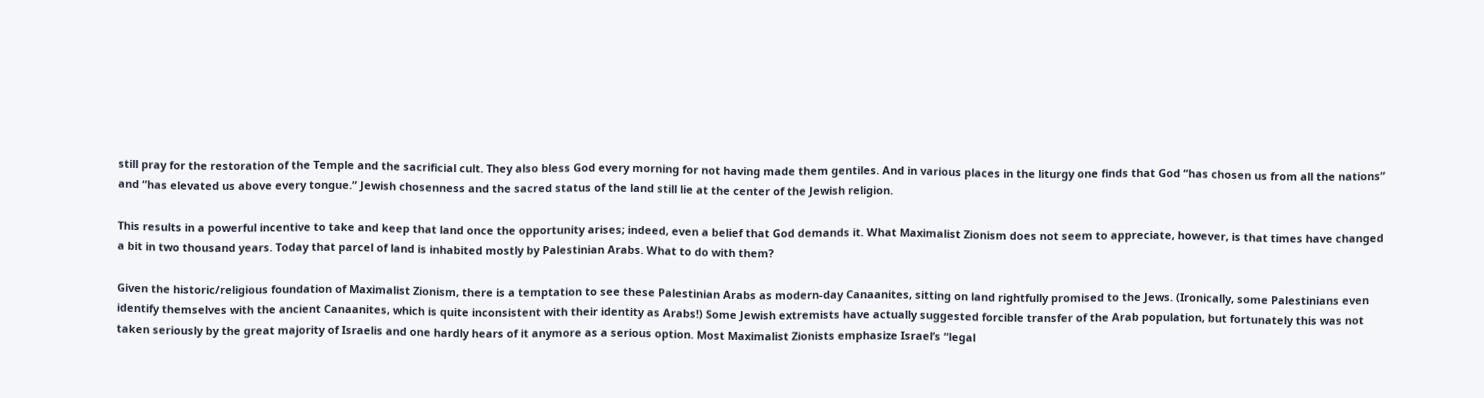still pray for the restoration of the Temple and the sacrificial cult. They also bless God every morning for not having made them gentiles. And in various places in the liturgy one finds that God “has chosen us from all the nations” and “has elevated us above every tongue.” Jewish chosenness and the sacred status of the land still lie at the center of the Jewish religion.

This results in a powerful incentive to take and keep that land once the opportunity arises; indeed, even a belief that God demands it. What Maximalist Zionism does not seem to appreciate, however, is that times have changed a bit in two thousand years. Today that parcel of land is inhabited mostly by Palestinian Arabs. What to do with them?

Given the historic/religious foundation of Maximalist Zionism, there is a temptation to see these Palestinian Arabs as modern-day Canaanites, sitting on land rightfully promised to the Jews. (Ironically, some Palestinians even identify themselves with the ancient Canaanites, which is quite inconsistent with their identity as Arabs!) Some Jewish extremists have actually suggested forcible transfer of the Arab population, but fortunately this was not taken seriously by the great majority of Israelis and one hardly hears of it anymore as a serious option. Most Maximalist Zionists emphasize Israel’s “legal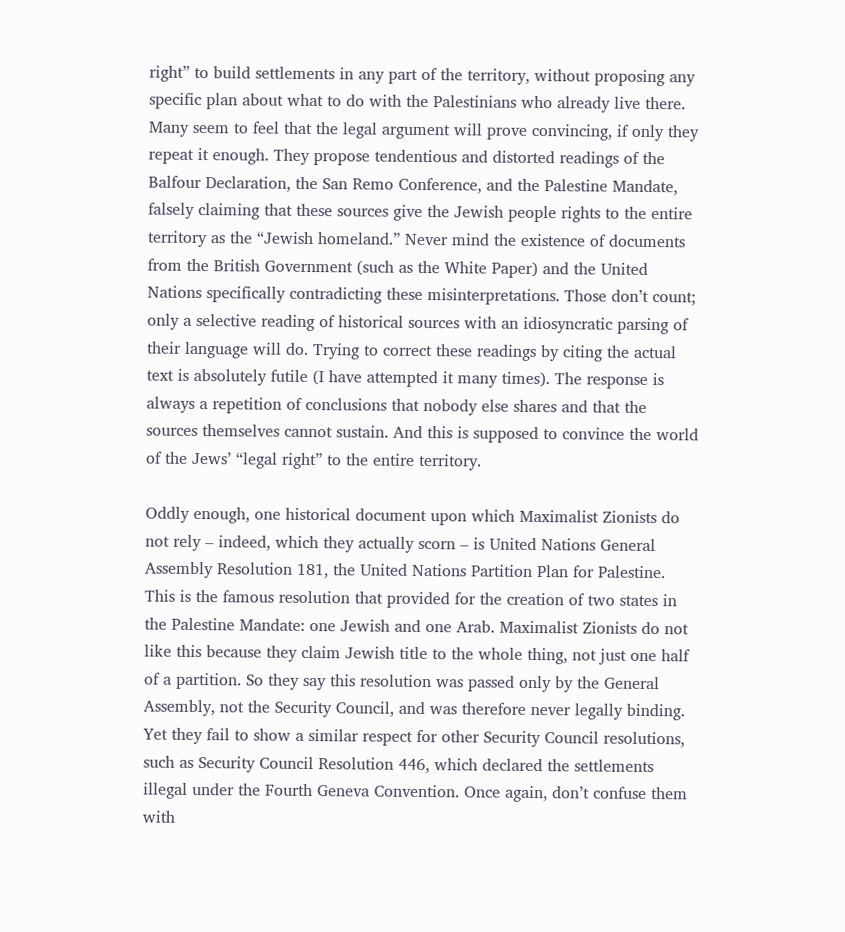right” to build settlements in any part of the territory, without proposing any specific plan about what to do with the Palestinians who already live there. Many seem to feel that the legal argument will prove convincing, if only they repeat it enough. They propose tendentious and distorted readings of the Balfour Declaration, the San Remo Conference, and the Palestine Mandate, falsely claiming that these sources give the Jewish people rights to the entire territory as the “Jewish homeland.” Never mind the existence of documents from the British Government (such as the White Paper) and the United Nations specifically contradicting these misinterpretations. Those don’t count; only a selective reading of historical sources with an idiosyncratic parsing of their language will do. Trying to correct these readings by citing the actual text is absolutely futile (I have attempted it many times). The response is always a repetition of conclusions that nobody else shares and that the sources themselves cannot sustain. And this is supposed to convince the world of the Jews’ “legal right” to the entire territory.

Oddly enough, one historical document upon which Maximalist Zionists do not rely – indeed, which they actually scorn – is United Nations General Assembly Resolution 181, the United Nations Partition Plan for Palestine. This is the famous resolution that provided for the creation of two states in the Palestine Mandate: one Jewish and one Arab. Maximalist Zionists do not like this because they claim Jewish title to the whole thing, not just one half of a partition. So they say this resolution was passed only by the General Assembly, not the Security Council, and was therefore never legally binding. Yet they fail to show a similar respect for other Security Council resolutions, such as Security Council Resolution 446, which declared the settlements illegal under the Fourth Geneva Convention. Once again, don’t confuse them with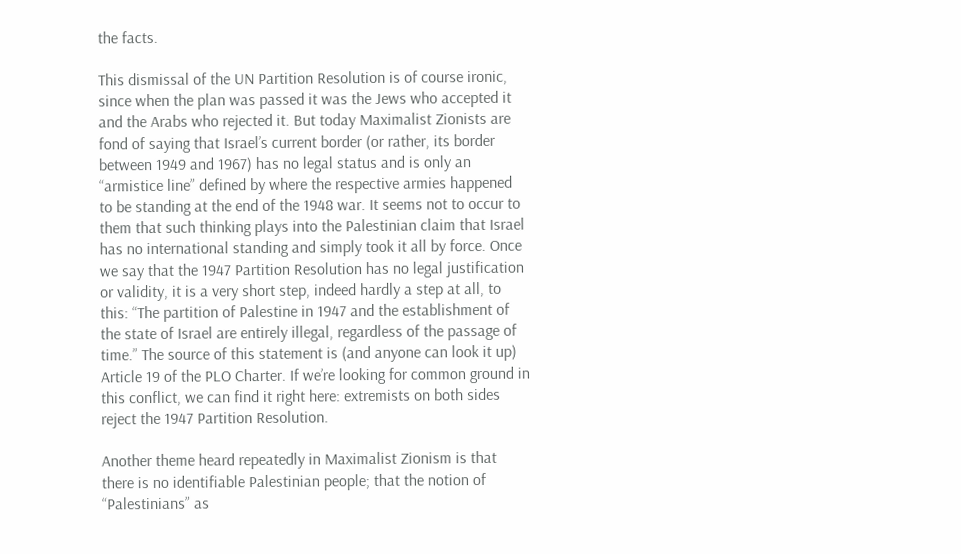the facts.

This dismissal of the UN Partition Resolution is of course ironic, since when the plan was passed it was the Jews who accepted it and the Arabs who rejected it. But today Maximalist Zionists are fond of saying that Israel’s current border (or rather, its border between 1949 and 1967) has no legal status and is only an “armistice line” defined by where the respective armies happened to be standing at the end of the 1948 war. It seems not to occur to them that such thinking plays into the Palestinian claim that Israel has no international standing and simply took it all by force. Once we say that the 1947 Partition Resolution has no legal justification or validity, it is a very short step, indeed hardly a step at all, to this: “The partition of Palestine in 1947 and the establishment of the state of Israel are entirely illegal, regardless of the passage of time.” The source of this statement is (and anyone can look it up) Article 19 of the PLO Charter. If we’re looking for common ground in this conflict, we can find it right here: extremists on both sides reject the 1947 Partition Resolution.

Another theme heard repeatedly in Maximalist Zionism is that there is no identifiable Palestinian people; that the notion of “Palestinians” as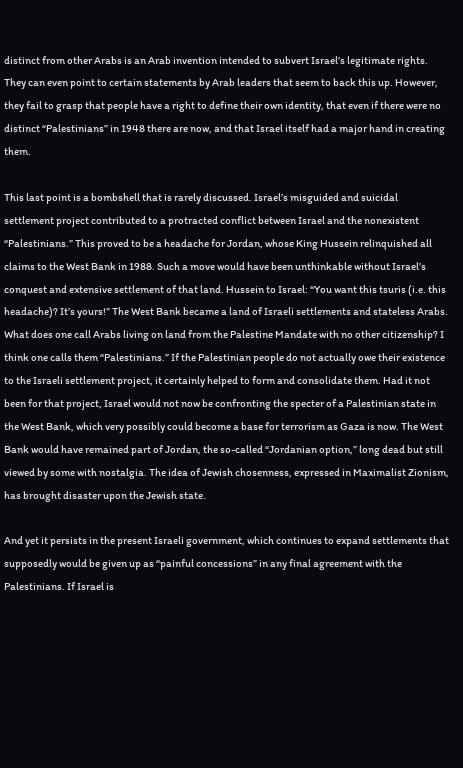distinct from other Arabs is an Arab invention intended to subvert Israel’s legitimate rights. They can even point to certain statements by Arab leaders that seem to back this up. However, they fail to grasp that people have a right to define their own identity, that even if there were no distinct “Palestinians” in 1948 there are now, and that Israel itself had a major hand in creating them.

This last point is a bombshell that is rarely discussed. Israel’s misguided and suicidal settlement project contributed to a protracted conflict between Israel and the nonexistent “Palestinians.” This proved to be a headache for Jordan, whose King Hussein relinquished all claims to the West Bank in 1988. Such a move would have been unthinkable without Israel’s conquest and extensive settlement of that land. Hussein to Israel: “You want this tsuris (i.e. this headache)? It’s yours!” The West Bank became a land of Israeli settlements and stateless Arabs. What does one call Arabs living on land from the Palestine Mandate with no other citizenship? I think one calls them “Palestinians.” If the Palestinian people do not actually owe their existence to the Israeli settlement project, it certainly helped to form and consolidate them. Had it not been for that project, Israel would not now be confronting the specter of a Palestinian state in the West Bank, which very possibly could become a base for terrorism as Gaza is now. The West Bank would have remained part of Jordan, the so-called “Jordanian option,” long dead but still viewed by some with nostalgia. The idea of Jewish chosenness, expressed in Maximalist Zionism, has brought disaster upon the Jewish state.

And yet it persists in the present Israeli government, which continues to expand settlements that supposedly would be given up as “painful concessions” in any final agreement with the Palestinians. If Israel is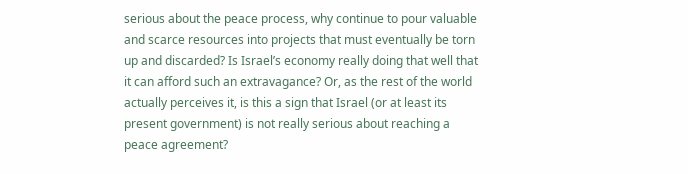serious about the peace process, why continue to pour valuable and scarce resources into projects that must eventually be torn up and discarded? Is Israel’s economy really doing that well that it can afford such an extravagance? Or, as the rest of the world actually perceives it, is this a sign that Israel (or at least its present government) is not really serious about reaching a peace agreement?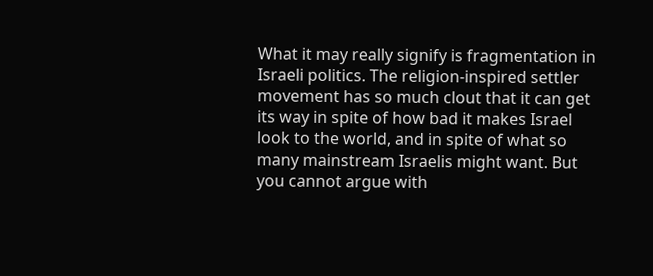What it may really signify is fragmentation in Israeli politics. The religion-inspired settler movement has so much clout that it can get its way in spite of how bad it makes Israel look to the world, and in spite of what so many mainstream Israelis might want. But you cannot argue with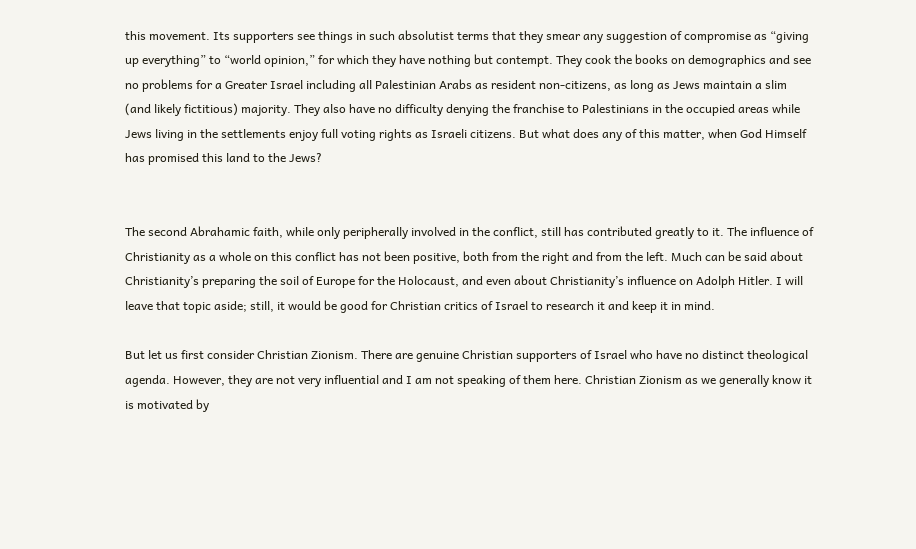this movement. Its supporters see things in such absolutist terms that they smear any suggestion of compromise as “giving up everything” to “world opinion,” for which they have nothing but contempt. They cook the books on demographics and see no problems for a Greater Israel including all Palestinian Arabs as resident non-citizens, as long as Jews maintain a slim (and likely fictitious) majority. They also have no difficulty denying the franchise to Palestinians in the occupied areas while Jews living in the settlements enjoy full voting rights as Israeli citizens. But what does any of this matter, when God Himself has promised this land to the Jews?


The second Abrahamic faith, while only peripherally involved in the conflict, still has contributed greatly to it. The influence of Christianity as a whole on this conflict has not been positive, both from the right and from the left. Much can be said about Christianity’s preparing the soil of Europe for the Holocaust, and even about Christianity’s influence on Adolph Hitler. I will leave that topic aside; still, it would be good for Christian critics of Israel to research it and keep it in mind.

But let us first consider Christian Zionism. There are genuine Christian supporters of Israel who have no distinct theological agenda. However, they are not very influential and I am not speaking of them here. Christian Zionism as we generally know it is motivated by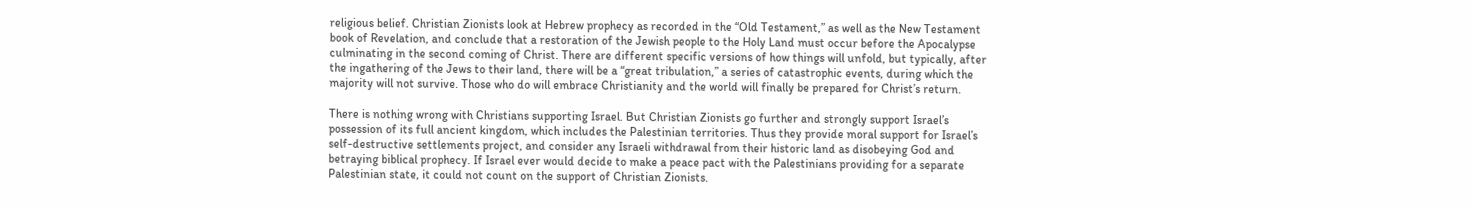religious belief. Christian Zionists look at Hebrew prophecy as recorded in the “Old Testament,” as well as the New Testament book of Revelation, and conclude that a restoration of the Jewish people to the Holy Land must occur before the Apocalypse culminating in the second coming of Christ. There are different specific versions of how things will unfold, but typically, after the ingathering of the Jews to their land, there will be a “great tribulation,” a series of catastrophic events, during which the majority will not survive. Those who do will embrace Christianity and the world will finally be prepared for Christ’s return.

There is nothing wrong with Christians supporting Israel. But Christian Zionists go further and strongly support Israel’s possession of its full ancient kingdom, which includes the Palestinian territories. Thus they provide moral support for Israel’s self-destructive settlements project, and consider any Israeli withdrawal from their historic land as disobeying God and betraying biblical prophecy. If Israel ever would decide to make a peace pact with the Palestinians providing for a separate Palestinian state, it could not count on the support of Christian Zionists.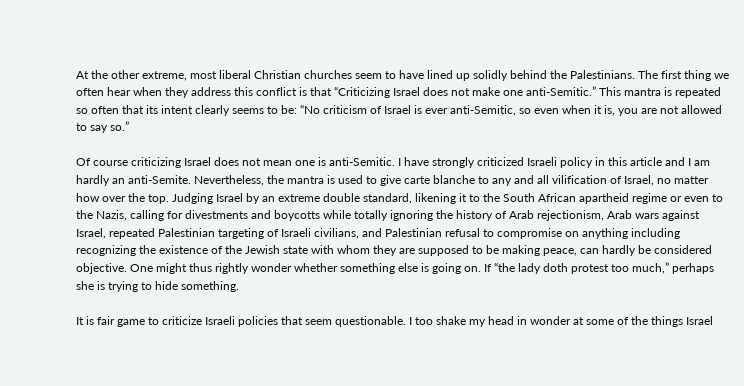At the other extreme, most liberal Christian churches seem to have lined up solidly behind the Palestinians. The first thing we often hear when they address this conflict is that “Criticizing Israel does not make one anti-Semitic.” This mantra is repeated so often that its intent clearly seems to be: “No criticism of Israel is ever anti-Semitic, so even when it is, you are not allowed to say so.”

Of course criticizing Israel does not mean one is anti-Semitic. I have strongly criticized Israeli policy in this article and I am hardly an anti-Semite. Nevertheless, the mantra is used to give carte blanche to any and all vilification of Israel, no matter how over the top. Judging Israel by an extreme double standard, likening it to the South African apartheid regime or even to the Nazis, calling for divestments and boycotts while totally ignoring the history of Arab rejectionism, Arab wars against Israel, repeated Palestinian targeting of Israeli civilians, and Palestinian refusal to compromise on anything including recognizing the existence of the Jewish state with whom they are supposed to be making peace, can hardly be considered objective. One might thus rightly wonder whether something else is going on. If “the lady doth protest too much,” perhaps she is trying to hide something.

It is fair game to criticize Israeli policies that seem questionable. I too shake my head in wonder at some of the things Israel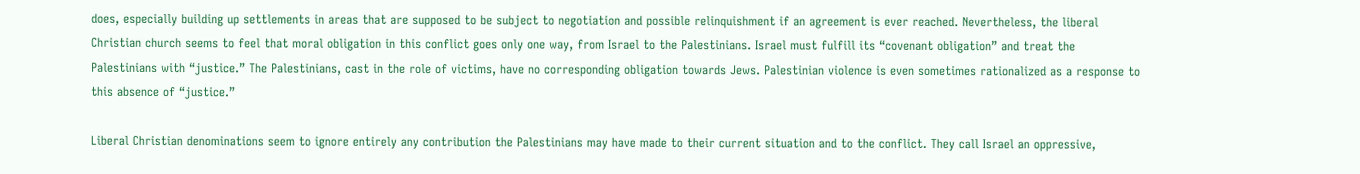does, especially building up settlements in areas that are supposed to be subject to negotiation and possible relinquishment if an agreement is ever reached. Nevertheless, the liberal Christian church seems to feel that moral obligation in this conflict goes only one way, from Israel to the Palestinians. Israel must fulfill its “covenant obligation” and treat the Palestinians with “justice.” The Palestinians, cast in the role of victims, have no corresponding obligation towards Jews. Palestinian violence is even sometimes rationalized as a response to this absence of “justice.”

Liberal Christian denominations seem to ignore entirely any contribution the Palestinians may have made to their current situation and to the conflict. They call Israel an oppressive,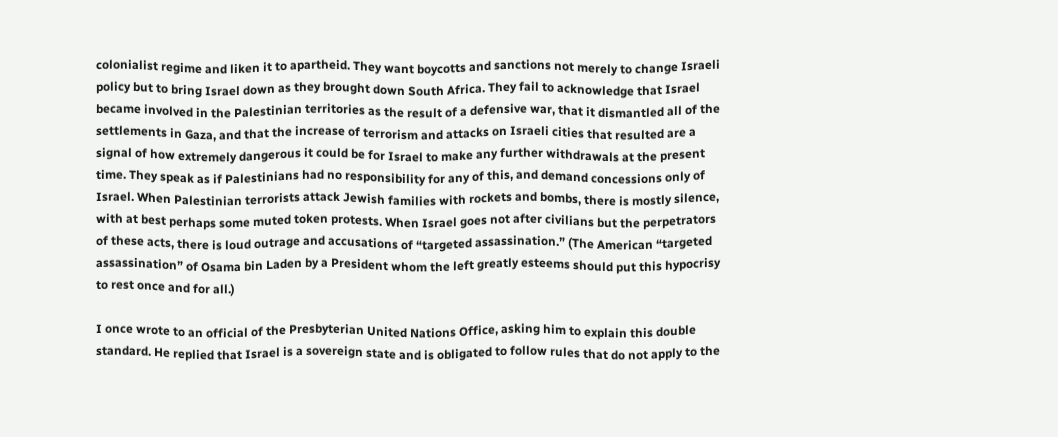colonialist regime and liken it to apartheid. They want boycotts and sanctions not merely to change Israeli policy but to bring Israel down as they brought down South Africa. They fail to acknowledge that Israel became involved in the Palestinian territories as the result of a defensive war, that it dismantled all of the settlements in Gaza, and that the increase of terrorism and attacks on Israeli cities that resulted are a signal of how extremely dangerous it could be for Israel to make any further withdrawals at the present time. They speak as if Palestinians had no responsibility for any of this, and demand concessions only of Israel. When Palestinian terrorists attack Jewish families with rockets and bombs, there is mostly silence, with at best perhaps some muted token protests. When Israel goes not after civilians but the perpetrators of these acts, there is loud outrage and accusations of “targeted assassination.” (The American “targeted assassination” of Osama bin Laden by a President whom the left greatly esteems should put this hypocrisy to rest once and for all.)

I once wrote to an official of the Presbyterian United Nations Office, asking him to explain this double standard. He replied that Israel is a sovereign state and is obligated to follow rules that do not apply to the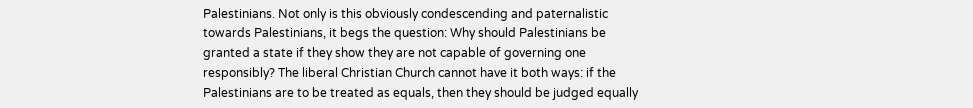Palestinians. Not only is this obviously condescending and paternalistic towards Palestinians, it begs the question: Why should Palestinians be granted a state if they show they are not capable of governing one responsibly? The liberal Christian Church cannot have it both ways: if the Palestinians are to be treated as equals, then they should be judged equally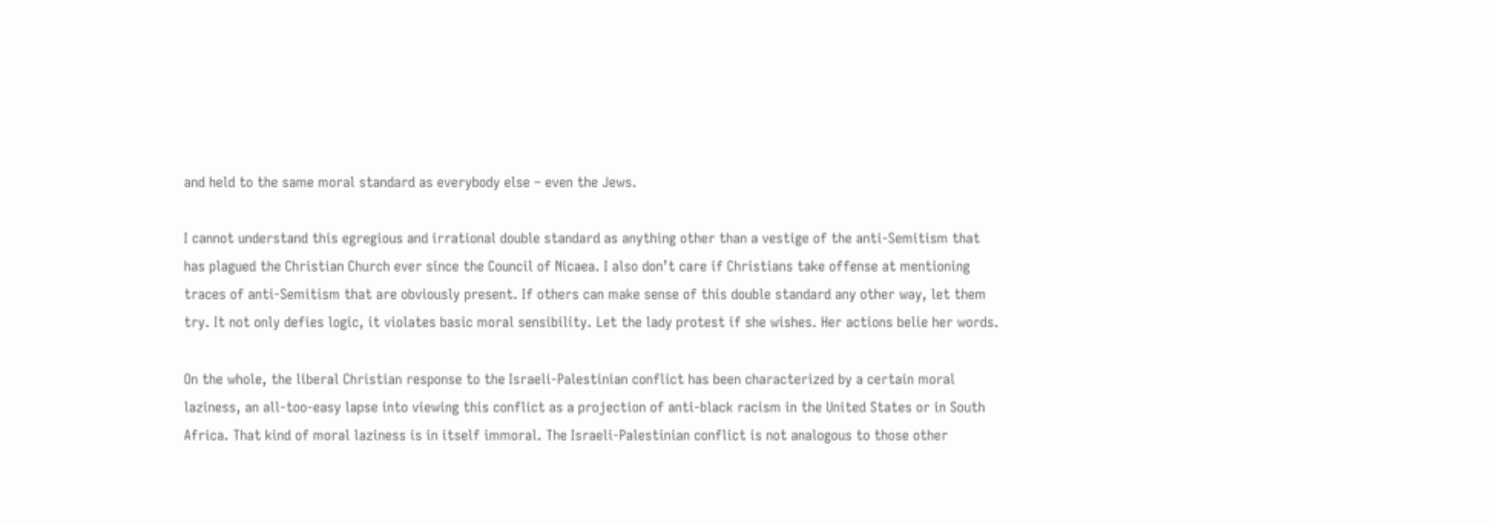and held to the same moral standard as everybody else – even the Jews.

I cannot understand this egregious and irrational double standard as anything other than a vestige of the anti-Semitism that has plagued the Christian Church ever since the Council of Nicaea. I also don’t care if Christians take offense at mentioning traces of anti-Semitism that are obviously present. If others can make sense of this double standard any other way, let them try. It not only defies logic, it violates basic moral sensibility. Let the lady protest if she wishes. Her actions belie her words.

On the whole, the liberal Christian response to the Israeli-Palestinian conflict has been characterized by a certain moral laziness, an all-too-easy lapse into viewing this conflict as a projection of anti-black racism in the United States or in South Africa. That kind of moral laziness is in itself immoral. The Israeli-Palestinian conflict is not analogous to those other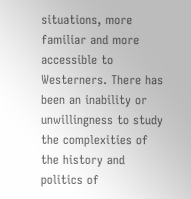situations, more familiar and more accessible to Westerners. There has been an inability or unwillingness to study the complexities of the history and politics of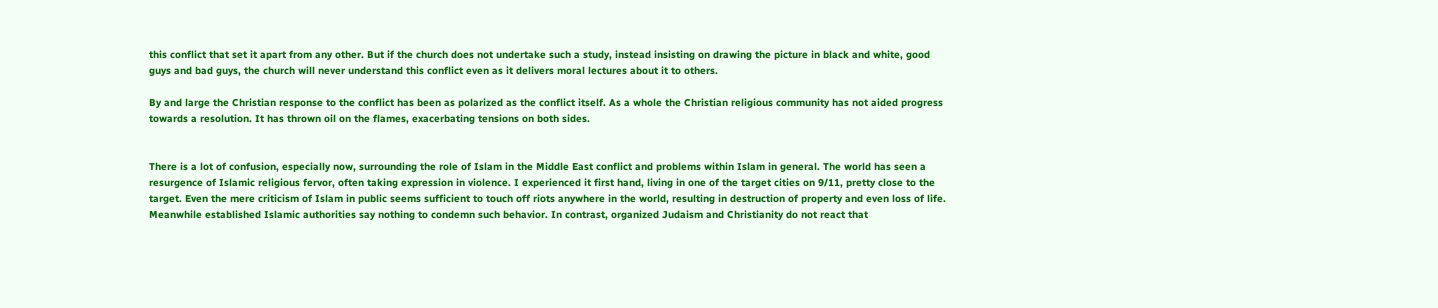this conflict that set it apart from any other. But if the church does not undertake such a study, instead insisting on drawing the picture in black and white, good guys and bad guys, the church will never understand this conflict even as it delivers moral lectures about it to others.

By and large the Christian response to the conflict has been as polarized as the conflict itself. As a whole the Christian religious community has not aided progress towards a resolution. It has thrown oil on the flames, exacerbating tensions on both sides.


There is a lot of confusion, especially now, surrounding the role of Islam in the Middle East conflict and problems within Islam in general. The world has seen a resurgence of Islamic religious fervor, often taking expression in violence. I experienced it first hand, living in one of the target cities on 9/11, pretty close to the target. Even the mere criticism of Islam in public seems sufficient to touch off riots anywhere in the world, resulting in destruction of property and even loss of life. Meanwhile established Islamic authorities say nothing to condemn such behavior. In contrast, organized Judaism and Christianity do not react that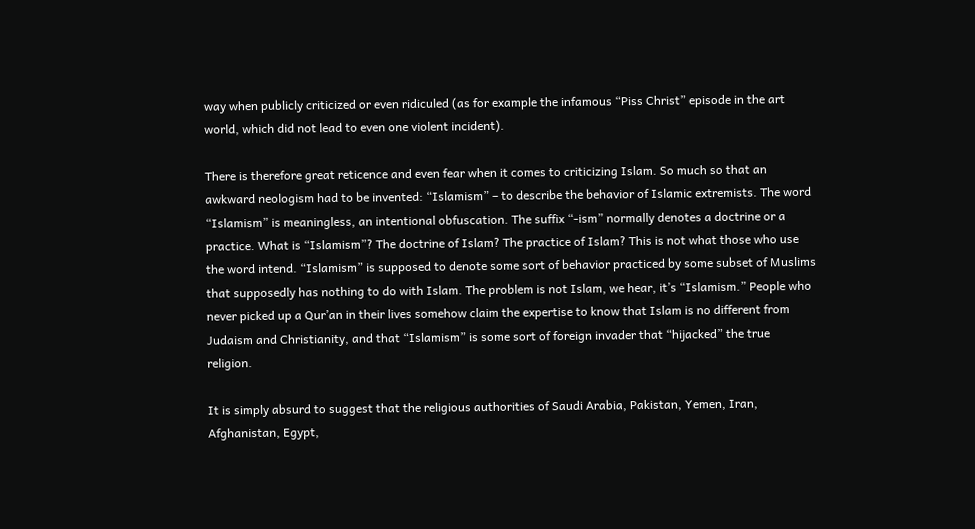way when publicly criticized or even ridiculed (as for example the infamous “Piss Christ” episode in the art world, which did not lead to even one violent incident).

There is therefore great reticence and even fear when it comes to criticizing Islam. So much so that an awkward neologism had to be invented: “Islamism” – to describe the behavior of Islamic extremists. The word “Islamism” is meaningless, an intentional obfuscation. The suffix “-ism” normally denotes a doctrine or a practice. What is “Islamism”? The doctrine of Islam? The practice of Islam? This is not what those who use the word intend. “Islamism” is supposed to denote some sort of behavior practiced by some subset of Muslims that supposedly has nothing to do with Islam. The problem is not Islam, we hear, it’s “Islamism.” People who never picked up a Qur’an in their lives somehow claim the expertise to know that Islam is no different from Judaism and Christianity, and that “Islamism” is some sort of foreign invader that “hijacked” the true religion.

It is simply absurd to suggest that the religious authorities of Saudi Arabia, Pakistan, Yemen, Iran, Afghanistan, Egypt,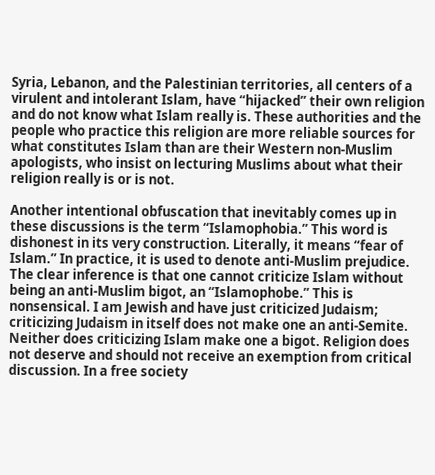Syria, Lebanon, and the Palestinian territories, all centers of a virulent and intolerant Islam, have “hijacked” their own religion and do not know what Islam really is. These authorities and the people who practice this religion are more reliable sources for what constitutes Islam than are their Western non-Muslim apologists, who insist on lecturing Muslims about what their religion really is or is not.

Another intentional obfuscation that inevitably comes up in these discussions is the term “Islamophobia.” This word is dishonest in its very construction. Literally, it means “fear of Islam.” In practice, it is used to denote anti-Muslim prejudice. The clear inference is that one cannot criticize Islam without being an anti-Muslim bigot, an “Islamophobe.” This is nonsensical. I am Jewish and have just criticized Judaism; criticizing Judaism in itself does not make one an anti-Semite. Neither does criticizing Islam make one a bigot. Religion does not deserve and should not receive an exemption from critical discussion. In a free society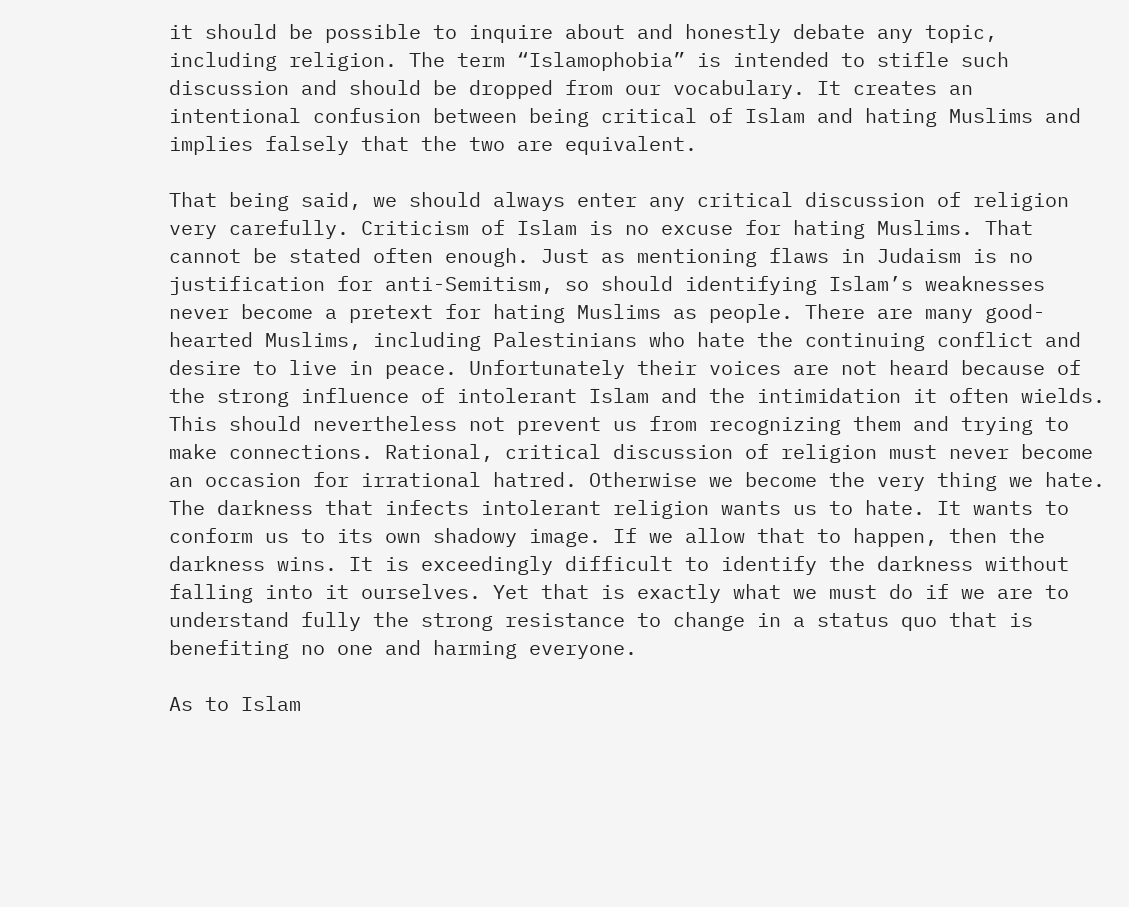it should be possible to inquire about and honestly debate any topic, including religion. The term “Islamophobia” is intended to stifle such discussion and should be dropped from our vocabulary. It creates an intentional confusion between being critical of Islam and hating Muslims and implies falsely that the two are equivalent.

That being said, we should always enter any critical discussion of religion very carefully. Criticism of Islam is no excuse for hating Muslims. That cannot be stated often enough. Just as mentioning flaws in Judaism is no justification for anti-Semitism, so should identifying Islam’s weaknesses never become a pretext for hating Muslims as people. There are many good-hearted Muslims, including Palestinians who hate the continuing conflict and desire to live in peace. Unfortunately their voices are not heard because of the strong influence of intolerant Islam and the intimidation it often wields. This should nevertheless not prevent us from recognizing them and trying to make connections. Rational, critical discussion of religion must never become an occasion for irrational hatred. Otherwise we become the very thing we hate. The darkness that infects intolerant religion wants us to hate. It wants to conform us to its own shadowy image. If we allow that to happen, then the darkness wins. It is exceedingly difficult to identify the darkness without falling into it ourselves. Yet that is exactly what we must do if we are to understand fully the strong resistance to change in a status quo that is benefiting no one and harming everyone.

As to Islam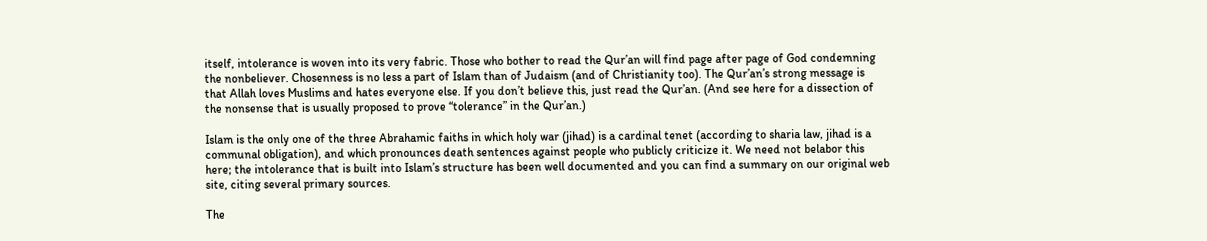itself, intolerance is woven into its very fabric. Those who bother to read the Qur’an will find page after page of God condemning the nonbeliever. Chosenness is no less a part of Islam than of Judaism (and of Christianity too). The Qur’an’s strong message is that Allah loves Muslims and hates everyone else. If you don’t believe this, just read the Qur’an. (And see here for a dissection of the nonsense that is usually proposed to prove “tolerance” in the Qur’an.)

Islam is the only one of the three Abrahamic faiths in which holy war (jihad) is a cardinal tenet (according to sharia law, jihad is a communal obligation), and which pronounces death sentences against people who publicly criticize it. We need not belabor this here; the intolerance that is built into Islam’s structure has been well documented and you can find a summary on our original web site, citing several primary sources.

The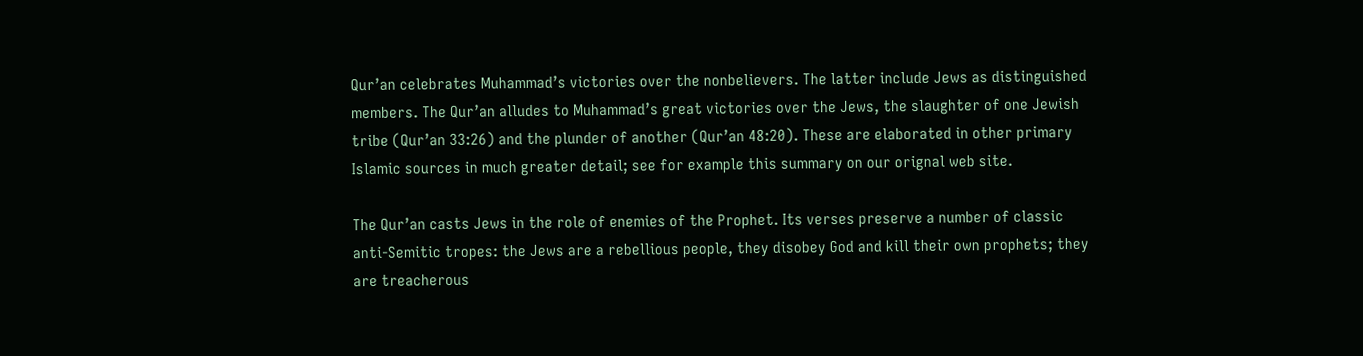Qur’an celebrates Muhammad’s victories over the nonbelievers. The latter include Jews as distinguished members. The Qur’an alludes to Muhammad’s great victories over the Jews, the slaughter of one Jewish tribe (Qur’an 33:26) and the plunder of another (Qur’an 48:20). These are elaborated in other primary Islamic sources in much greater detail; see for example this summary on our orignal web site.

The Qur’an casts Jews in the role of enemies of the Prophet. Its verses preserve a number of classic anti-Semitic tropes: the Jews are a rebellious people, they disobey God and kill their own prophets; they are treacherous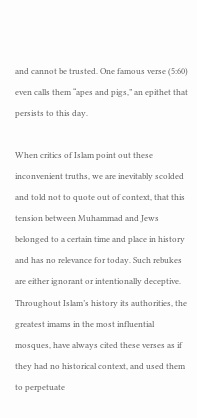and cannot be trusted. One famous verse (5:60) even calls them “apes and pigs,” an epithet that persists to this day.

When critics of Islam point out these inconvenient truths, we are inevitably scolded and told not to quote out of context, that this tension between Muhammad and Jews belonged to a certain time and place in history and has no relevance for today. Such rebukes are either ignorant or intentionally deceptive. Throughout Islam’s history its authorities, the greatest imams in the most influential mosques, have always cited these verses as if they had no historical context, and used them to perpetuate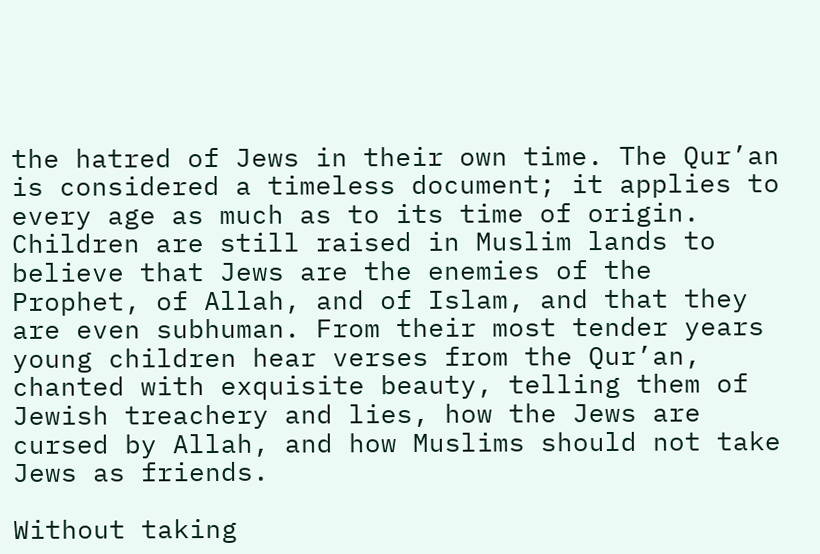the hatred of Jews in their own time. The Qur’an is considered a timeless document; it applies to every age as much as to its time of origin. Children are still raised in Muslim lands to believe that Jews are the enemies of the Prophet, of Allah, and of Islam, and that they are even subhuman. From their most tender years young children hear verses from the Qur’an, chanted with exquisite beauty, telling them of Jewish treachery and lies, how the Jews are cursed by Allah, and how Muslims should not take Jews as friends.

Without taking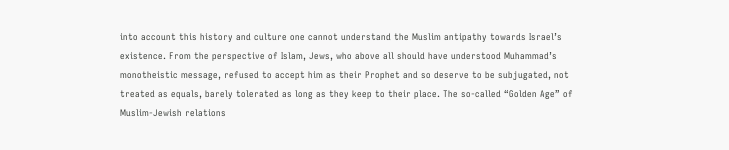into account this history and culture one cannot understand the Muslim antipathy towards Israel’s existence. From the perspective of Islam, Jews, who above all should have understood Muhammad’s monotheistic message, refused to accept him as their Prophet and so deserve to be subjugated, not treated as equals, barely tolerated as long as they keep to their place. The so-called “Golden Age” of Muslim-Jewish relations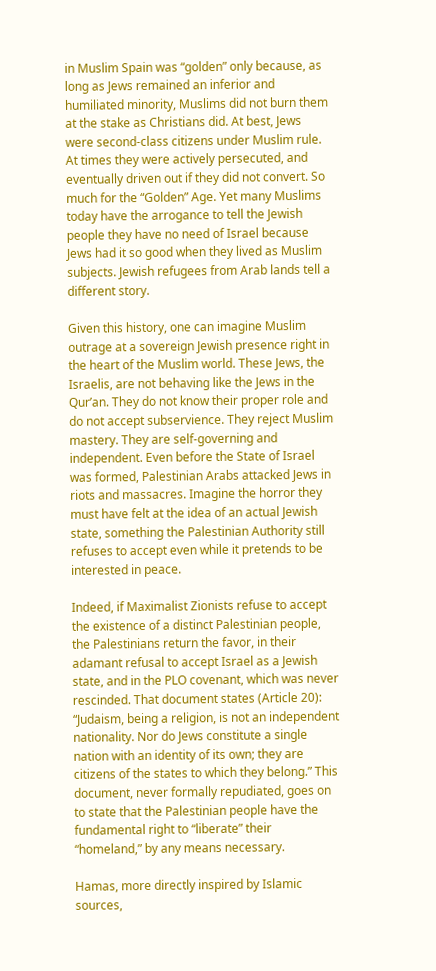in Muslim Spain was “golden” only because, as long as Jews remained an inferior and humiliated minority, Muslims did not burn them at the stake as Christians did. At best, Jews were second-class citizens under Muslim rule. At times they were actively persecuted, and eventually driven out if they did not convert. So much for the “Golden” Age. Yet many Muslims today have the arrogance to tell the Jewish people they have no need of Israel because Jews had it so good when they lived as Muslim subjects. Jewish refugees from Arab lands tell a different story.

Given this history, one can imagine Muslim outrage at a sovereign Jewish presence right in the heart of the Muslim world. These Jews, the Israelis, are not behaving like the Jews in the Qur’an. They do not know their proper role and do not accept subservience. They reject Muslim mastery. They are self-governing and independent. Even before the State of Israel was formed, Palestinian Arabs attacked Jews in riots and massacres. Imagine the horror they must have felt at the idea of an actual Jewish state, something the Palestinian Authority still refuses to accept even while it pretends to be interested in peace.

Indeed, if Maximalist Zionists refuse to accept the existence of a distinct Palestinian people, the Palestinians return the favor, in their adamant refusal to accept Israel as a Jewish state, and in the PLO covenant, which was never rescinded. That document states (Article 20): “Judaism, being a religion, is not an independent nationality. Nor do Jews constitute a single nation with an identity of its own; they are citizens of the states to which they belong.” This document, never formally repudiated, goes on to state that the Palestinian people have the fundamental right to “liberate” their “homeland,” by any means necessary.

Hamas, more directly inspired by Islamic sources,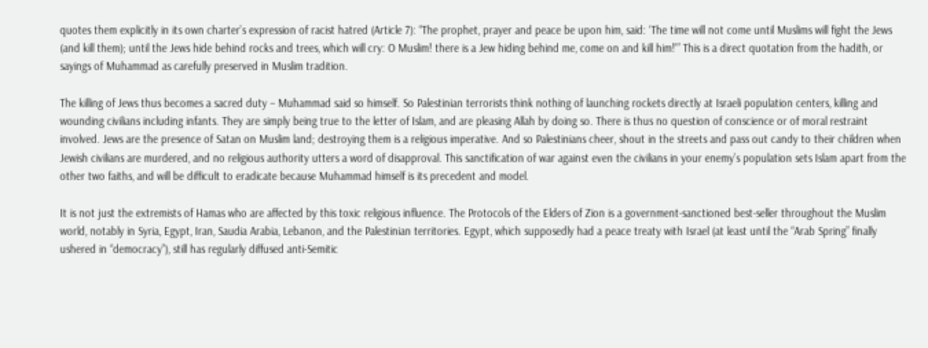quotes them explicitly in its own charter’s expression of racist hatred (Article 7): “The prophet, prayer and peace be upon him, said: ‘The time will not come until Muslims will fight the Jews (and kill them); until the Jews hide behind rocks and trees, which will cry: O Muslim! there is a Jew hiding behind me, come on and kill him!'” This is a direct quotation from the hadith, or sayings of Muhammad as carefully preserved in Muslim tradition.

The killing of Jews thus becomes a sacred duty – Muhammad said so himself. So Palestinian terrorists think nothing of launching rockets directly at Israeli population centers, killing and wounding civilians including infants. They are simply being true to the letter of Islam, and are pleasing Allah by doing so. There is thus no question of conscience or of moral restraint involved. Jews are the presence of Satan on Muslim land; destroying them is a religious imperative. And so Palestinians cheer, shout in the streets and pass out candy to their children when Jewish civilians are murdered, and no religious authority utters a word of disapproval. This sanctification of war against even the civilians in your enemy’s population sets Islam apart from the other two faiths, and will be difficult to eradicate because Muhammad himself is its precedent and model.

It is not just the extremists of Hamas who are affected by this toxic religious influence. The Protocols of the Elders of Zion is a government-sanctioned best-seller throughout the Muslim world, notably in Syria, Egypt, Iran, Saudia Arabia, Lebanon, and the Palestinian territories. Egypt, which supposedly had a peace treaty with Israel (at least until the “Arab Spring” finally ushered in “democracy”), still has regularly diffused anti-Semitic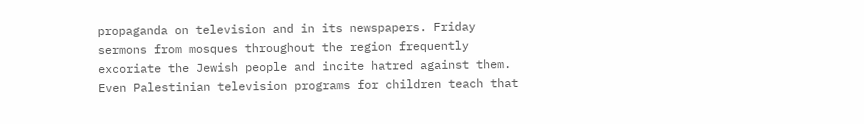propaganda on television and in its newspapers. Friday sermons from mosques throughout the region frequently excoriate the Jewish people and incite hatred against them. Even Palestinian television programs for children teach that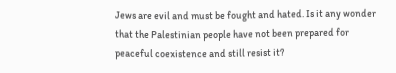Jews are evil and must be fought and hated. Is it any wonder that the Palestinian people have not been prepared for peaceful coexistence and still resist it?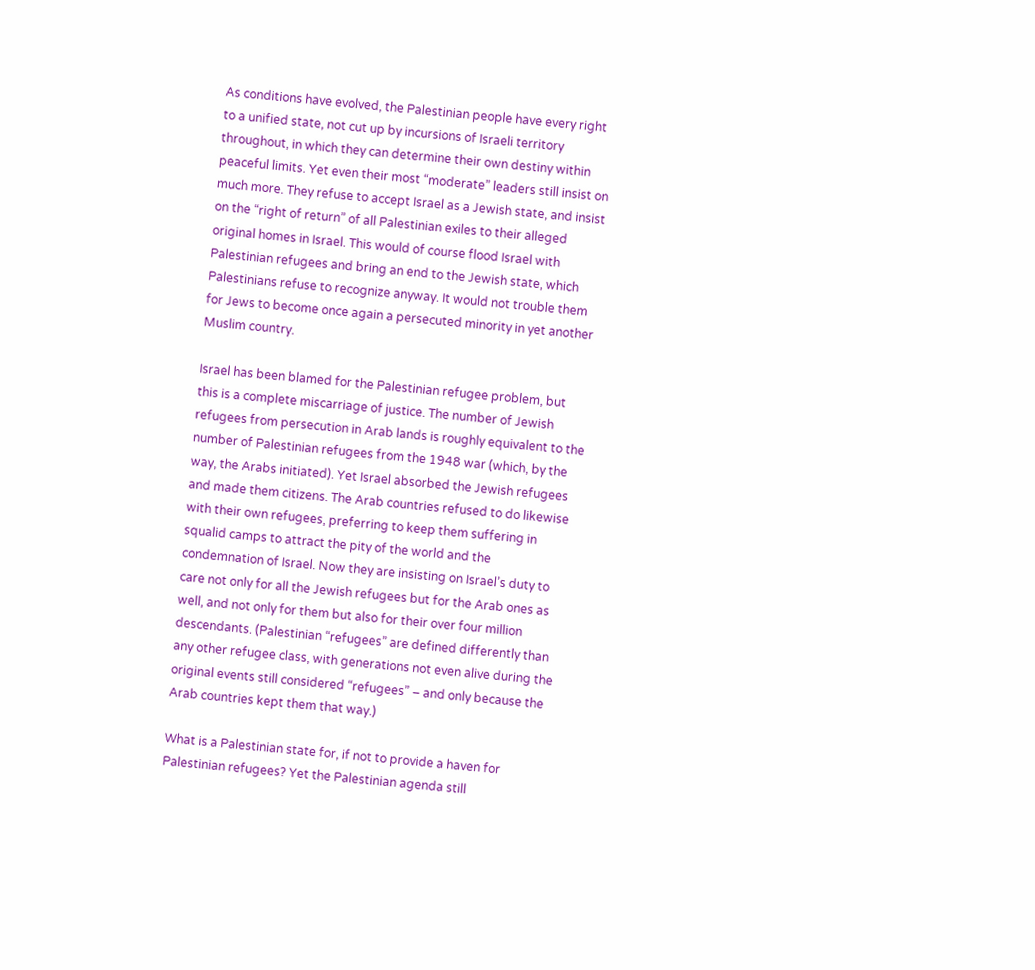As conditions have evolved, the Palestinian people have every right to a unified state, not cut up by incursions of Israeli territory throughout, in which they can determine their own destiny within peaceful limits. Yet even their most “moderate” leaders still insist on much more. They refuse to accept Israel as a Jewish state, and insist on the “right of return” of all Palestinian exiles to their alleged original homes in Israel. This would of course flood Israel with Palestinian refugees and bring an end to the Jewish state, which Palestinians refuse to recognize anyway. It would not trouble them for Jews to become once again a persecuted minority in yet another Muslim country.

Israel has been blamed for the Palestinian refugee problem, but this is a complete miscarriage of justice. The number of Jewish refugees from persecution in Arab lands is roughly equivalent to the number of Palestinian refugees from the 1948 war (which, by the way, the Arabs initiated). Yet Israel absorbed the Jewish refugees and made them citizens. The Arab countries refused to do likewise with their own refugees, preferring to keep them suffering in squalid camps to attract the pity of the world and the condemnation of Israel. Now they are insisting on Israel’s duty to care not only for all the Jewish refugees but for the Arab ones as well, and not only for them but also for their over four million descendants. (Palestinian “refugees” are defined differently than any other refugee class, with generations not even alive during the original events still considered “refugees” – and only because the Arab countries kept them that way.)

What is a Palestinian state for, if not to provide a haven for Palestinian refugees? Yet the Palestinian agenda still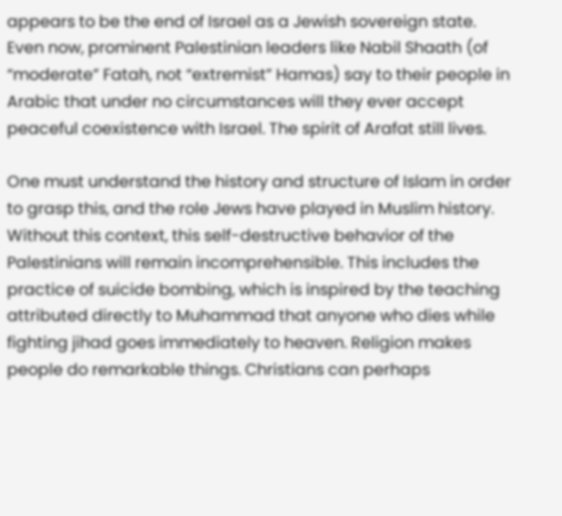appears to be the end of Israel as a Jewish sovereign state. Even now, prominent Palestinian leaders like Nabil Shaath (of “moderate” Fatah, not “extremist” Hamas) say to their people in Arabic that under no circumstances will they ever accept peaceful coexistence with Israel. The spirit of Arafat still lives.

One must understand the history and structure of Islam in order to grasp this, and the role Jews have played in Muslim history. Without this context, this self-destructive behavior of the Palestinians will remain incomprehensible. This includes the practice of suicide bombing, which is inspired by the teaching attributed directly to Muhammad that anyone who dies while fighting jihad goes immediately to heaven. Religion makes people do remarkable things. Christians can perhaps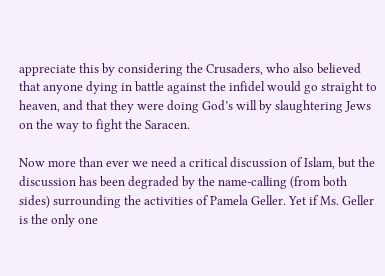appreciate this by considering the Crusaders, who also believed that anyone dying in battle against the infidel would go straight to heaven, and that they were doing God’s will by slaughtering Jews on the way to fight the Saracen.

Now more than ever we need a critical discussion of Islam, but the discussion has been degraded by the name-calling (from both sides) surrounding the activities of Pamela Geller. Yet if Ms. Geller is the only one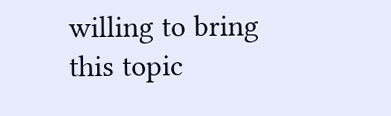willing to bring this topic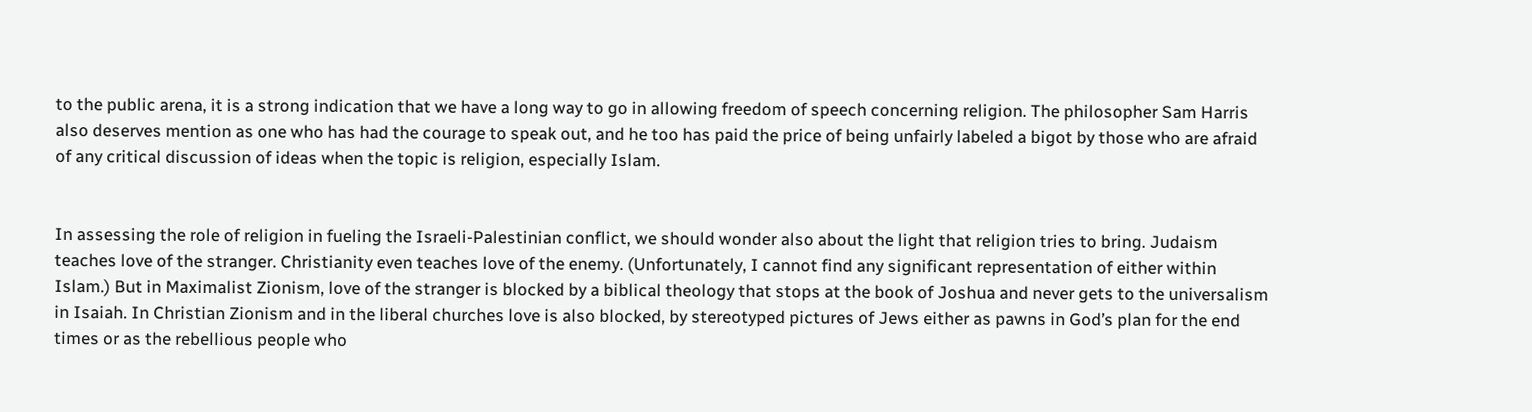to the public arena, it is a strong indication that we have a long way to go in allowing freedom of speech concerning religion. The philosopher Sam Harris also deserves mention as one who has had the courage to speak out, and he too has paid the price of being unfairly labeled a bigot by those who are afraid of any critical discussion of ideas when the topic is religion, especially Islam.


In assessing the role of religion in fueling the Israeli-Palestinian conflict, we should wonder also about the light that religion tries to bring. Judaism teaches love of the stranger. Christianity even teaches love of the enemy. (Unfortunately, I cannot find any significant representation of either within Islam.) But in Maximalist Zionism, love of the stranger is blocked by a biblical theology that stops at the book of Joshua and never gets to the universalism in Isaiah. In Christian Zionism and in the liberal churches love is also blocked, by stereotyped pictures of Jews either as pawns in God’s plan for the end times or as the rebellious people who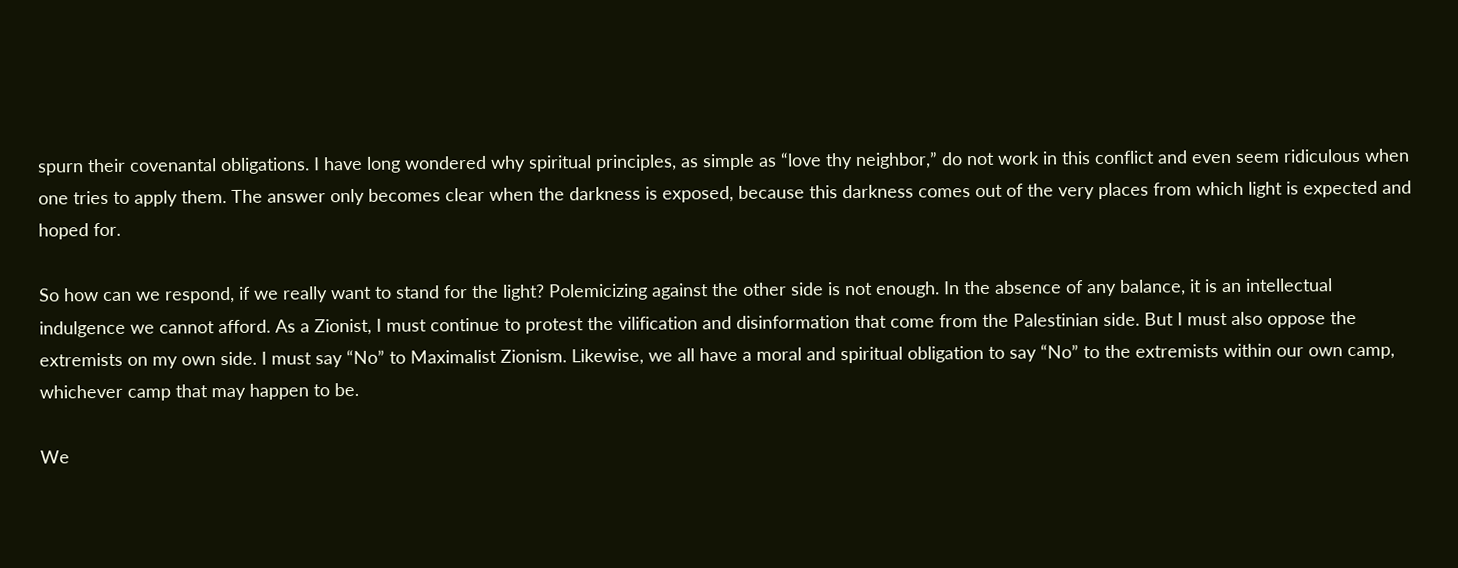spurn their covenantal obligations. I have long wondered why spiritual principles, as simple as “love thy neighbor,” do not work in this conflict and even seem ridiculous when one tries to apply them. The answer only becomes clear when the darkness is exposed, because this darkness comes out of the very places from which light is expected and hoped for.

So how can we respond, if we really want to stand for the light? Polemicizing against the other side is not enough. In the absence of any balance, it is an intellectual indulgence we cannot afford. As a Zionist, I must continue to protest the vilification and disinformation that come from the Palestinian side. But I must also oppose the extremists on my own side. I must say “No” to Maximalist Zionism. Likewise, we all have a moral and spiritual obligation to say “No” to the extremists within our own camp, whichever camp that may happen to be.

We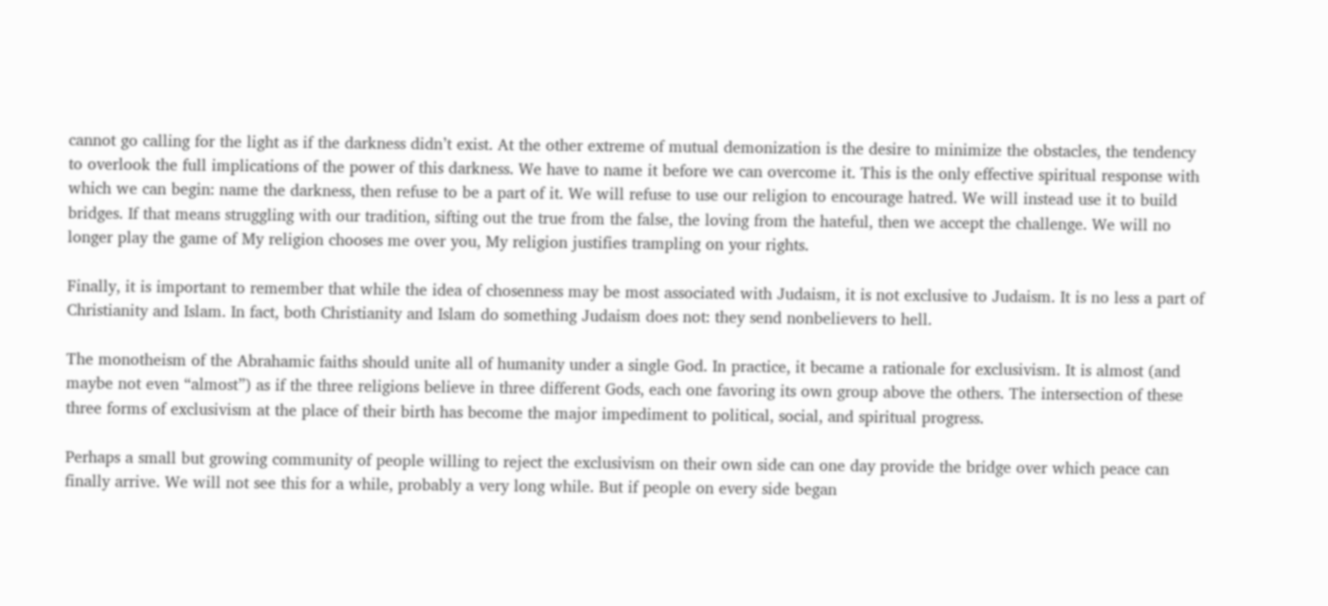cannot go calling for the light as if the darkness didn’t exist. At the other extreme of mutual demonization is the desire to minimize the obstacles, the tendency to overlook the full implications of the power of this darkness. We have to name it before we can overcome it. This is the only effective spiritual response with which we can begin: name the darkness, then refuse to be a part of it. We will refuse to use our religion to encourage hatred. We will instead use it to build bridges. If that means struggling with our tradition, sifting out the true from the false, the loving from the hateful, then we accept the challenge. We will no longer play the game of My religion chooses me over you, My religion justifies trampling on your rights.

Finally, it is important to remember that while the idea of chosenness may be most associated with Judaism, it is not exclusive to Judaism. It is no less a part of Christianity and Islam. In fact, both Christianity and Islam do something Judaism does not: they send nonbelievers to hell.

The monotheism of the Abrahamic faiths should unite all of humanity under a single God. In practice, it became a rationale for exclusivism. It is almost (and maybe not even “almost”) as if the three religions believe in three different Gods, each one favoring its own group above the others. The intersection of these three forms of exclusivism at the place of their birth has become the major impediment to political, social, and spiritual progress.

Perhaps a small but growing community of people willing to reject the exclusivism on their own side can one day provide the bridge over which peace can finally arrive. We will not see this for a while, probably a very long while. But if people on every side began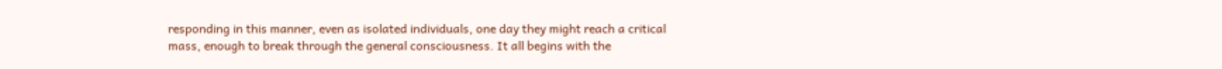responding in this manner, even as isolated individuals, one day they might reach a critical mass, enough to break through the general consciousness. It all begins with the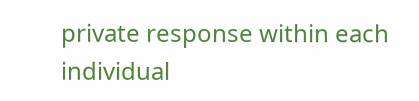private response within each individual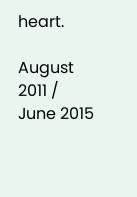heart.

August 2011 / June 2015